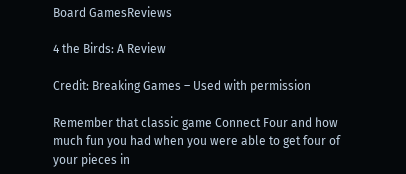Board GamesReviews

4 the Birds: A Review

Credit: Breaking Games – Used with permission

Remember that classic game Connect Four and how much fun you had when you were able to get four of  your pieces in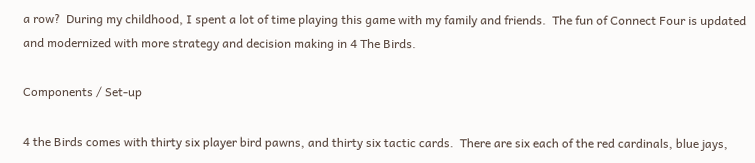a row?  During my childhood, I spent a lot of time playing this game with my family and friends.  The fun of Connect Four is updated and modernized with more strategy and decision making in 4 The Birds.

Components / Set-up

4 the Birds comes with thirty six player bird pawns, and thirty six tactic cards.  There are six each of the red cardinals, blue jays,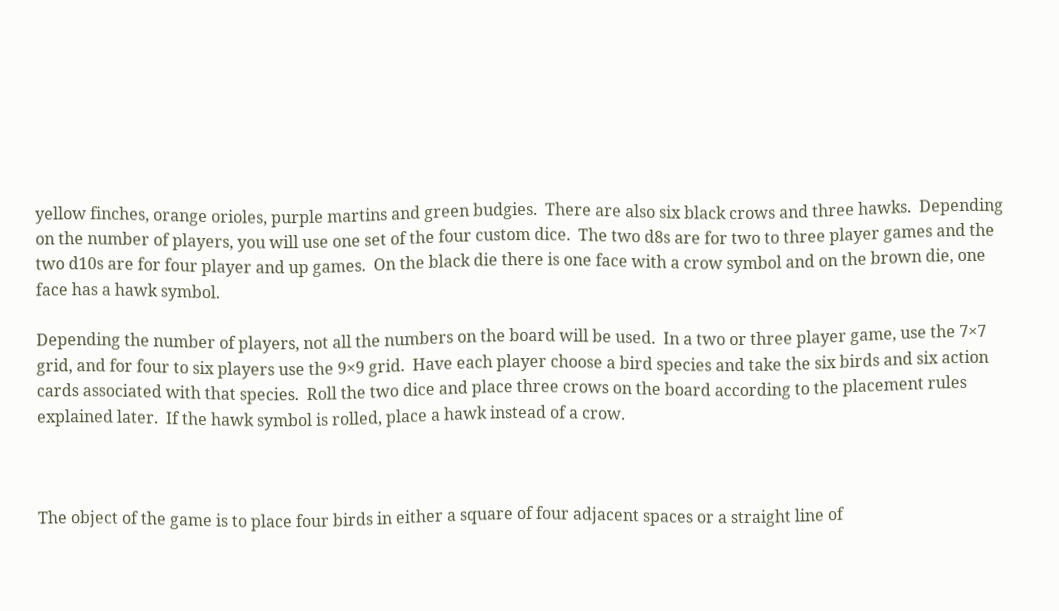yellow finches, orange orioles, purple martins and green budgies.  There are also six black crows and three hawks.  Depending on the number of players, you will use one set of the four custom dice.  The two d8s are for two to three player games and the two d10s are for four player and up games.  On the black die there is one face with a crow symbol and on the brown die, one face has a hawk symbol.

Depending the number of players, not all the numbers on the board will be used.  In a two or three player game, use the 7×7 grid, and for four to six players use the 9×9 grid.  Have each player choose a bird species and take the six birds and six action cards associated with that species.  Roll the two dice and place three crows on the board according to the placement rules explained later.  If the hawk symbol is rolled, place a hawk instead of a crow.



The object of the game is to place four birds in either a square of four adjacent spaces or a straight line of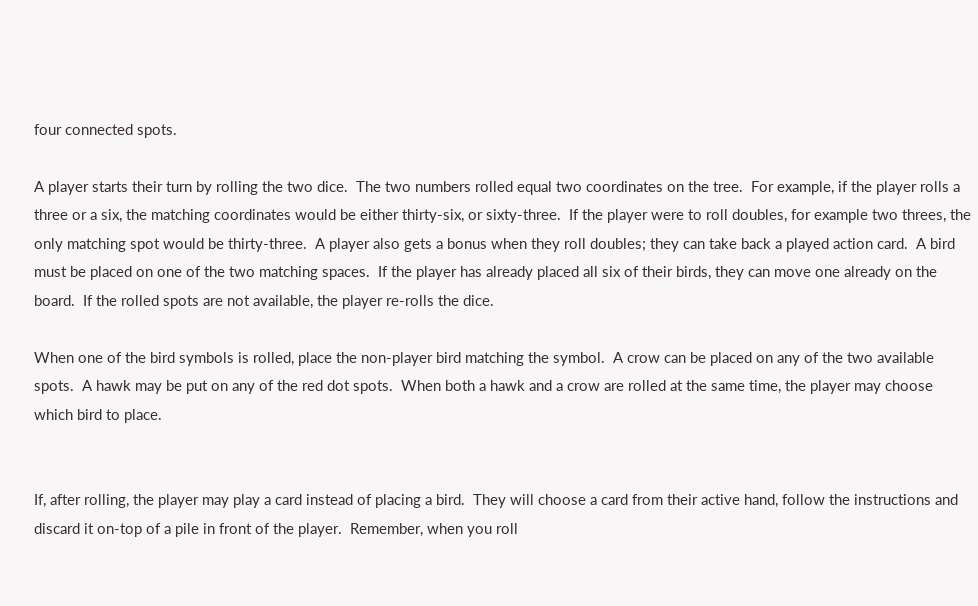four connected spots.

A player starts their turn by rolling the two dice.  The two numbers rolled equal two coordinates on the tree.  For example, if the player rolls a three or a six, the matching coordinates would be either thirty-six, or sixty-three.  If the player were to roll doubles, for example two threes, the only matching spot would be thirty-three.  A player also gets a bonus when they roll doubles; they can take back a played action card.  A bird must be placed on one of the two matching spaces.  If the player has already placed all six of their birds, they can move one already on the board.  If the rolled spots are not available, the player re-rolls the dice.

When one of the bird symbols is rolled, place the non-player bird matching the symbol.  A crow can be placed on any of the two available spots.  A hawk may be put on any of the red dot spots.  When both a hawk and a crow are rolled at the same time, the player may choose which bird to place.


If, after rolling, the player may play a card instead of placing a bird.  They will choose a card from their active hand, follow the instructions and discard it on-top of a pile in front of the player.  Remember, when you roll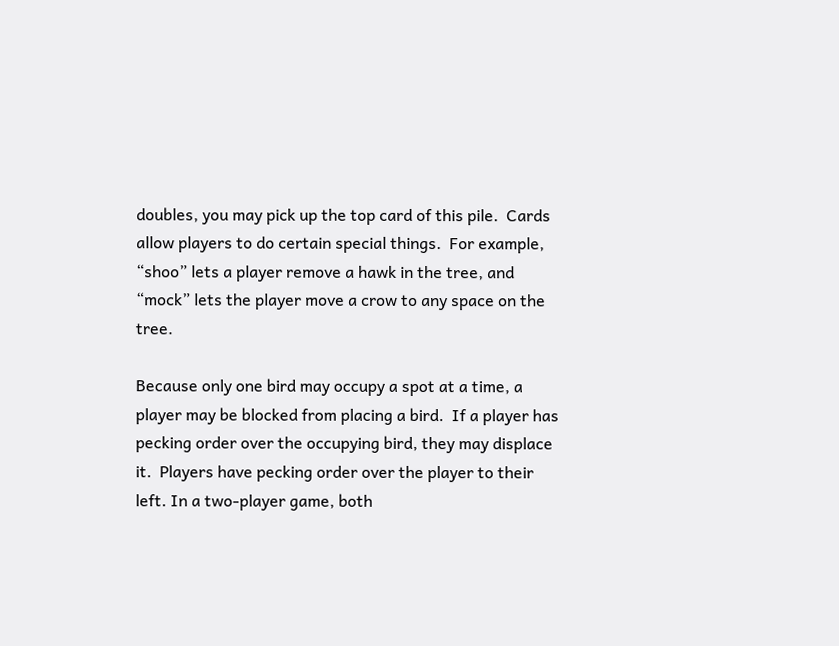doubles, you may pick up the top card of this pile.  Cards allow players to do certain special things.  For example, “shoo” lets a player remove a hawk in the tree, and “mock” lets the player move a crow to any space on the tree.

Because only one bird may occupy a spot at a time, a player may be blocked from placing a bird.  If a player has pecking order over the occupying bird, they may displace it.  Players have pecking order over the player to their left. In a two-player game, both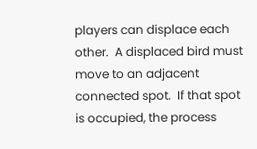players can displace each other.  A displaced bird must move to an adjacent connected spot.  If that spot is occupied, the process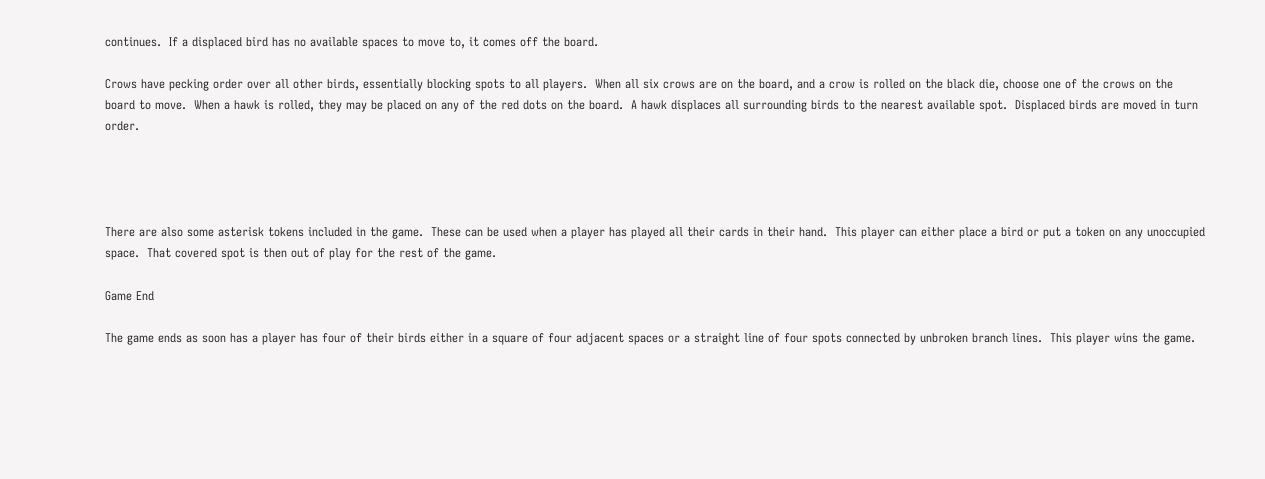continues.  If a displaced bird has no available spaces to move to, it comes off the board.

Crows have pecking order over all other birds, essentially blocking spots to all players.  When all six crows are on the board, and a crow is rolled on the black die, choose one of the crows on the board to move.  When a hawk is rolled, they may be placed on any of the red dots on the board.  A hawk displaces all surrounding birds to the nearest available spot.  Displaced birds are moved in turn order.




There are also some asterisk tokens included in the game.  These can be used when a player has played all their cards in their hand.  This player can either place a bird or put a token on any unoccupied space.  That covered spot is then out of play for the rest of the game.

Game End

The game ends as soon has a player has four of their birds either in a square of four adjacent spaces or a straight line of four spots connected by unbroken branch lines.  This player wins the game.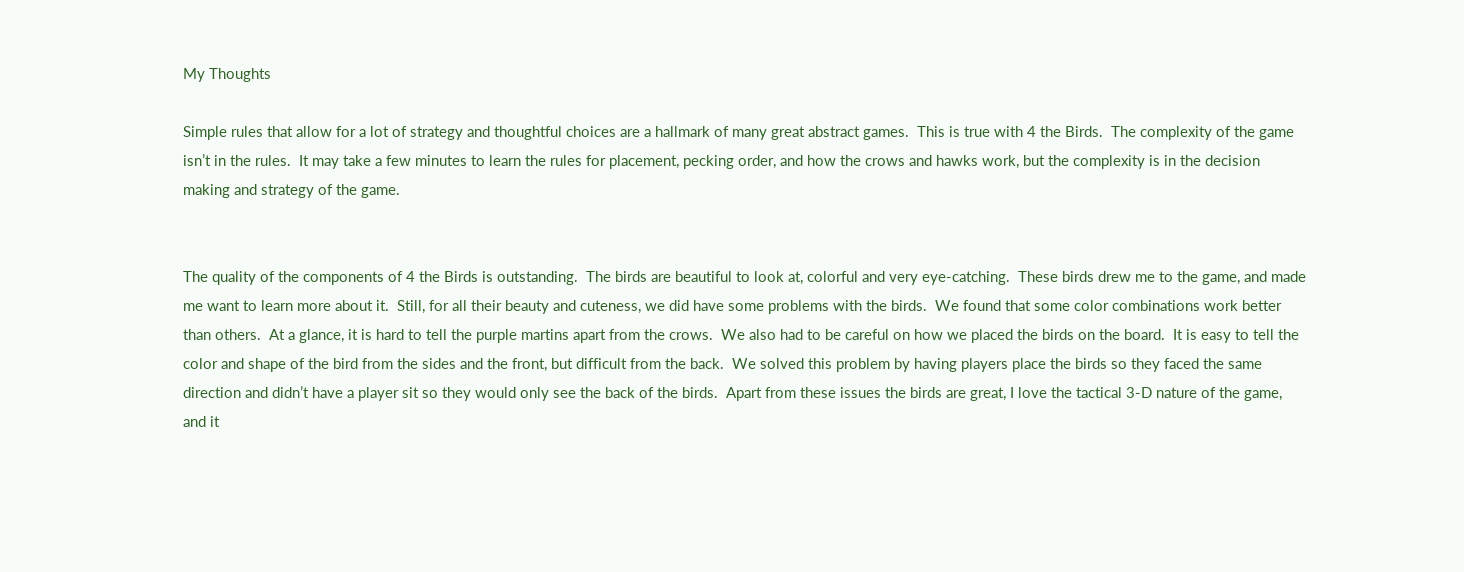My Thoughts

Simple rules that allow for a lot of strategy and thoughtful choices are a hallmark of many great abstract games.  This is true with 4 the Birds.  The complexity of the game isn’t in the rules.  It may take a few minutes to learn the rules for placement, pecking order, and how the crows and hawks work, but the complexity is in the decision making and strategy of the game.


The quality of the components of 4 the Birds is outstanding.  The birds are beautiful to look at, colorful and very eye-catching.  These birds drew me to the game, and made me want to learn more about it.  Still, for all their beauty and cuteness, we did have some problems with the birds.  We found that some color combinations work better than others.  At a glance, it is hard to tell the purple martins apart from the crows.  We also had to be careful on how we placed the birds on the board.  It is easy to tell the color and shape of the bird from the sides and the front, but difficult from the back.  We solved this problem by having players place the birds so they faced the same direction and didn’t have a player sit so they would only see the back of the birds.  Apart from these issues the birds are great, I love the tactical 3-D nature of the game, and it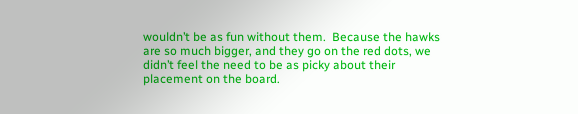wouldn’t be as fun without them.  Because the hawks are so much bigger, and they go on the red dots, we didn’t feel the need to be as picky about their placement on the board.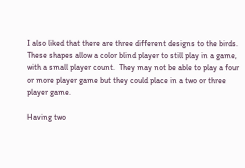I also liked that there are three different designs to the birds.  These shapes allow a color blind player to still play in a game, with a small player count.  They may not be able to play a four or more player game but they could place in a two or three player game.

Having two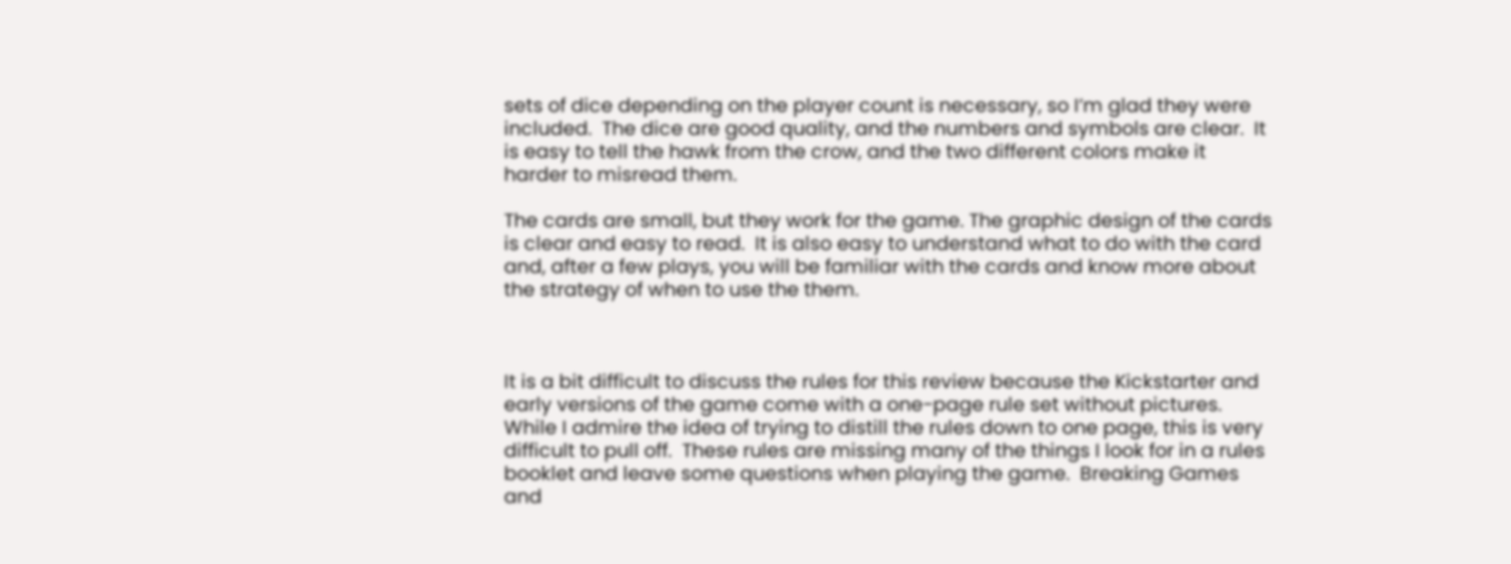sets of dice depending on the player count is necessary, so I’m glad they were included.  The dice are good quality, and the numbers and symbols are clear.  It is easy to tell the hawk from the crow, and the two different colors make it harder to misread them.

The cards are small, but they work for the game. The graphic design of the cards is clear and easy to read.  It is also easy to understand what to do with the card and, after a few plays, you will be familiar with the cards and know more about the strategy of when to use the them.



It is a bit difficult to discuss the rules for this review because the Kickstarter and early versions of the game come with a one-page rule set without pictures.  While I admire the idea of trying to distill the rules down to one page, this is very difficult to pull off.  These rules are missing many of the things I look for in a rules booklet and leave some questions when playing the game.  Breaking Games and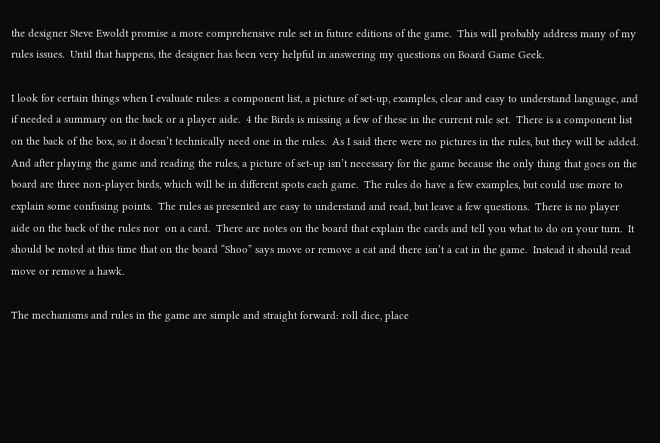the designer Steve Ewoldt promise a more comprehensive rule set in future editions of the game.  This will probably address many of my rules issues.  Until that happens, the designer has been very helpful in answering my questions on Board Game Geek.

I look for certain things when I evaluate rules: a component list, a picture of set-up, examples, clear and easy to understand language, and if needed a summary on the back or a player aide.  4 the Birds is missing a few of these in the current rule set.  There is a component list on the back of the box, so it doesn’t technically need one in the rules.  As I said there were no pictures in the rules, but they will be added.  And after playing the game and reading the rules, a picture of set-up isn’t necessary for the game because the only thing that goes on the board are three non-player birds, which will be in different spots each game.  The rules do have a few examples, but could use more to explain some confusing points.  The rules as presented are easy to understand and read, but leave a few questions.  There is no player aide on the back of the rules nor  on a card.  There are notes on the board that explain the cards and tell you what to do on your turn.  It should be noted at this time that on the board “Shoo” says move or remove a cat and there isn’t a cat in the game.  Instead it should read move or remove a hawk.

The mechanisms and rules in the game are simple and straight forward: roll dice, place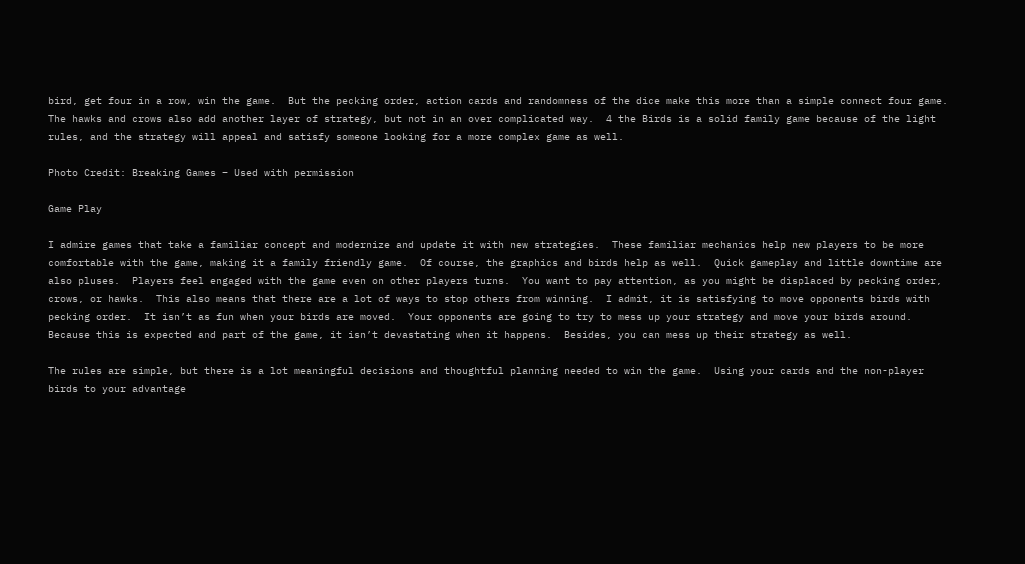bird, get four in a row, win the game.  But the pecking order, action cards and randomness of the dice make this more than a simple connect four game.  The hawks and crows also add another layer of strategy, but not in an over complicated way.  4 the Birds is a solid family game because of the light rules, and the strategy will appeal and satisfy someone looking for a more complex game as well.

Photo Credit: Breaking Games – Used with permission

Game Play

I admire games that take a familiar concept and modernize and update it with new strategies.  These familiar mechanics help new players to be more comfortable with the game, making it a family friendly game.  Of course, the graphics and birds help as well.  Quick gameplay and little downtime are also pluses.  Players feel engaged with the game even on other players turns.  You want to pay attention, as you might be displaced by pecking order, crows, or hawks.  This also means that there are a lot of ways to stop others from winning.  I admit, it is satisfying to move opponents birds with pecking order.  It isn’t as fun when your birds are moved.  Your opponents are going to try to mess up your strategy and move your birds around.  Because this is expected and part of the game, it isn’t devastating when it happens.  Besides, you can mess up their strategy as well.

The rules are simple, but there is a lot meaningful decisions and thoughtful planning needed to win the game.  Using your cards and the non-player birds to your advantage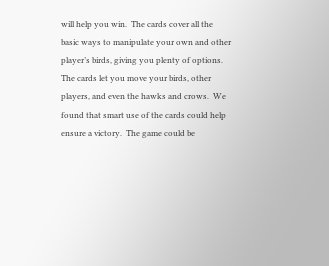will help you win.  The cards cover all the basic ways to manipulate your own and other player’s birds, giving you plenty of options.  The cards let you move your birds, other players, and even the hawks and crows.  We found that smart use of the cards could help ensure a victory.  The game could be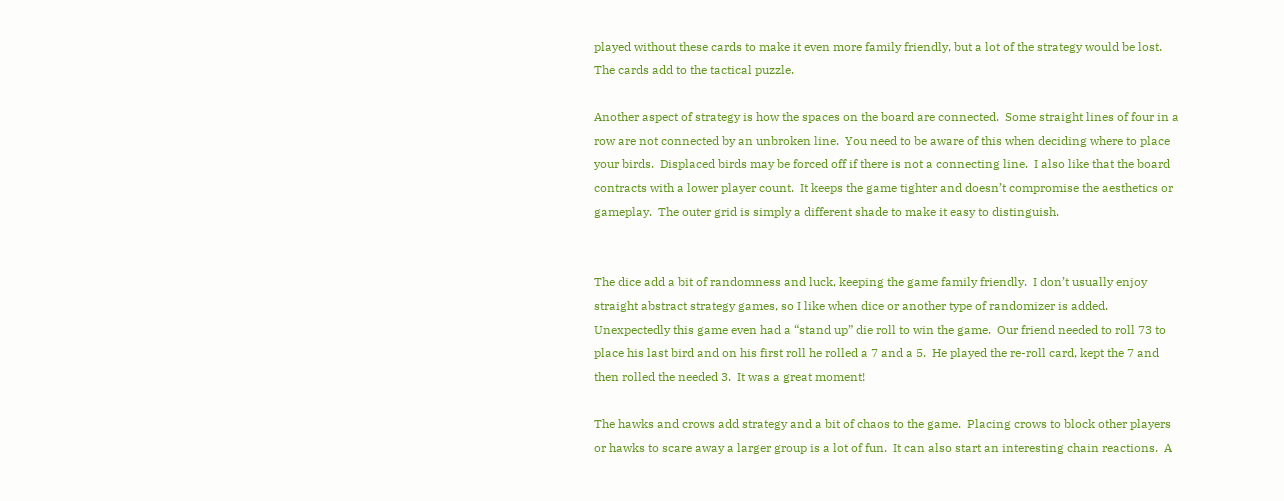played without these cards to make it even more family friendly, but a lot of the strategy would be lost.  The cards add to the tactical puzzle.

Another aspect of strategy is how the spaces on the board are connected.  Some straight lines of four in a row are not connected by an unbroken line.  You need to be aware of this when deciding where to place your birds.  Displaced birds may be forced off if there is not a connecting line.  I also like that the board contracts with a lower player count.  It keeps the game tighter and doesn’t compromise the aesthetics or gameplay.  The outer grid is simply a different shade to make it easy to distinguish.


The dice add a bit of randomness and luck, keeping the game family friendly.  I don’t usually enjoy straight abstract strategy games, so I like when dice or another type of randomizer is added.  Unexpectedly this game even had a “stand up” die roll to win the game.  Our friend needed to roll 73 to place his last bird and on his first roll he rolled a 7 and a 5.  He played the re-roll card, kept the 7 and then rolled the needed 3.  It was a great moment!

The hawks and crows add strategy and a bit of chaos to the game.  Placing crows to block other players or hawks to scare away a larger group is a lot of fun.  It can also start an interesting chain reactions.  A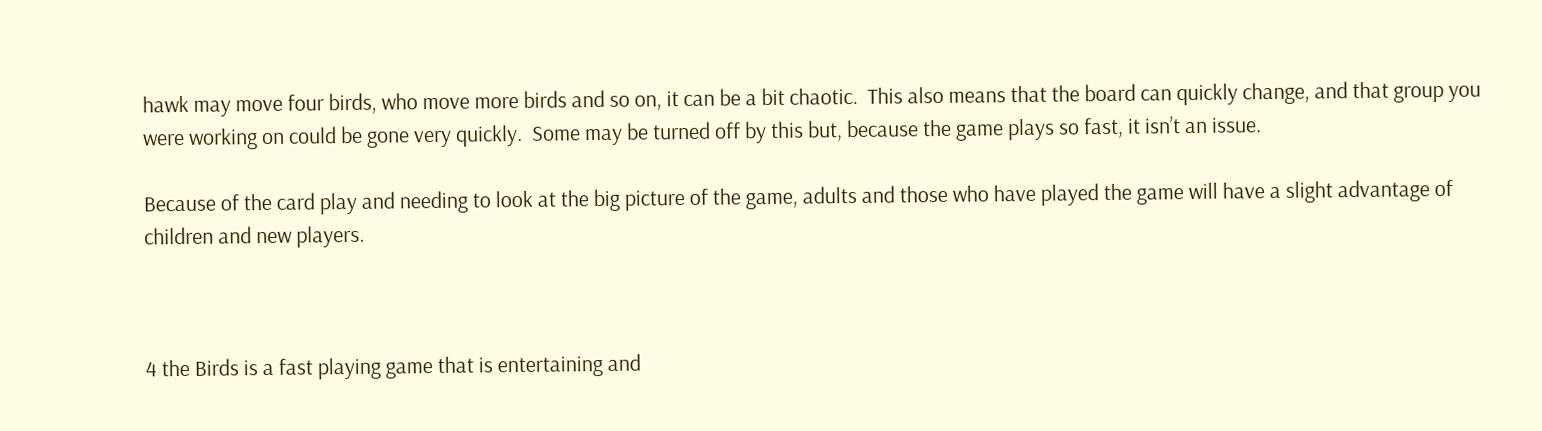hawk may move four birds, who move more birds and so on, it can be a bit chaotic.  This also means that the board can quickly change, and that group you were working on could be gone very quickly.  Some may be turned off by this but, because the game plays so fast, it isn’t an issue.

Because of the card play and needing to look at the big picture of the game, adults and those who have played the game will have a slight advantage of children and new players.



4 the Birds is a fast playing game that is entertaining and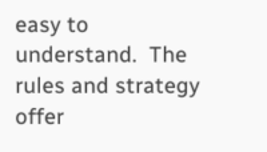easy to understand.  The rules and strategy offer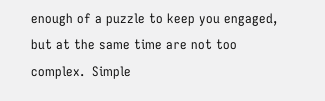enough of a puzzle to keep you engaged, but at the same time are not too complex.  Simple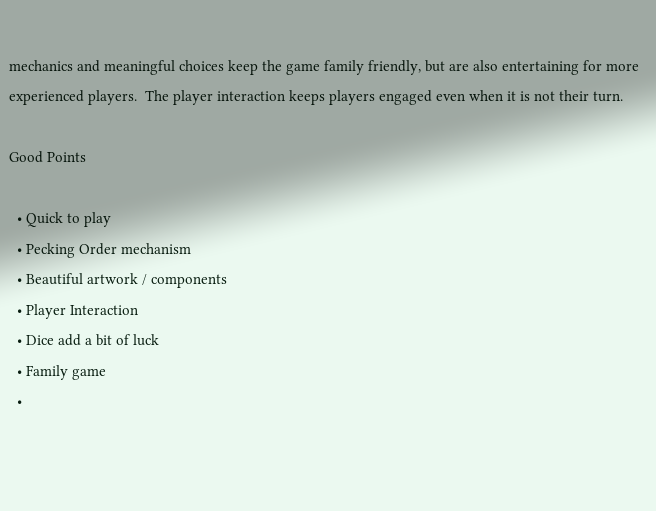mechanics and meaningful choices keep the game family friendly, but are also entertaining for more experienced players.  The player interaction keeps players engaged even when it is not their turn.

Good Points

  • Quick to play
  • Pecking Order mechanism
  • Beautiful artwork / components
  • Player Interaction
  • Dice add a bit of luck
  • Family game
  •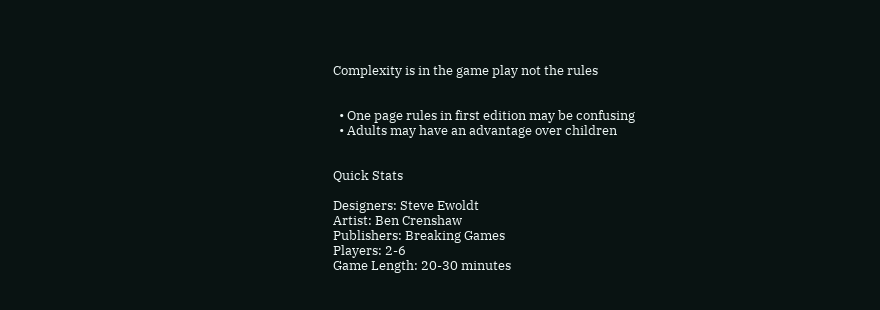Complexity is in the game play not the rules


  • One page rules in first edition may be confusing
  • Adults may have an advantage over children


Quick Stats

Designers: Steve Ewoldt
Artist: Ben Crenshaw
Publishers: Breaking Games
Players: 2-6
Game Length: 20-30 minutes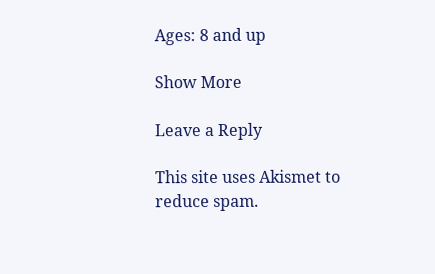Ages: 8 and up

Show More

Leave a Reply

This site uses Akismet to reduce spam.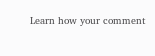Learn how your comment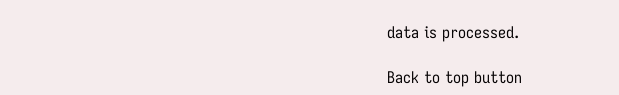data is processed.

Back to top button